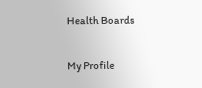Health Boards


My Profile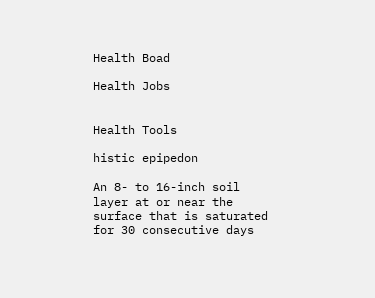Health Boad

Health Jobs


Health Tools

histic epipedon

An 8- to 16-inch soil layer at or near the surface that is saturated for 30 consecutive days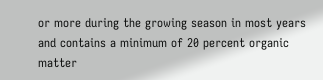or more during the growing season in most years and contains a minimum of 20 percent organic matter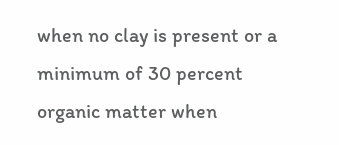when no clay is present or a minimum of 30 percent organic matter when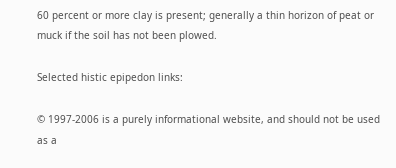60 percent or more clay is present; generally a thin horizon of peat or muck if the soil has not been plowed.

Selected histic epipedon links:

© 1997-2006 is a purely informational website, and should not be used as a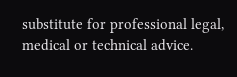substitute for professional legal, medical or technical advice.